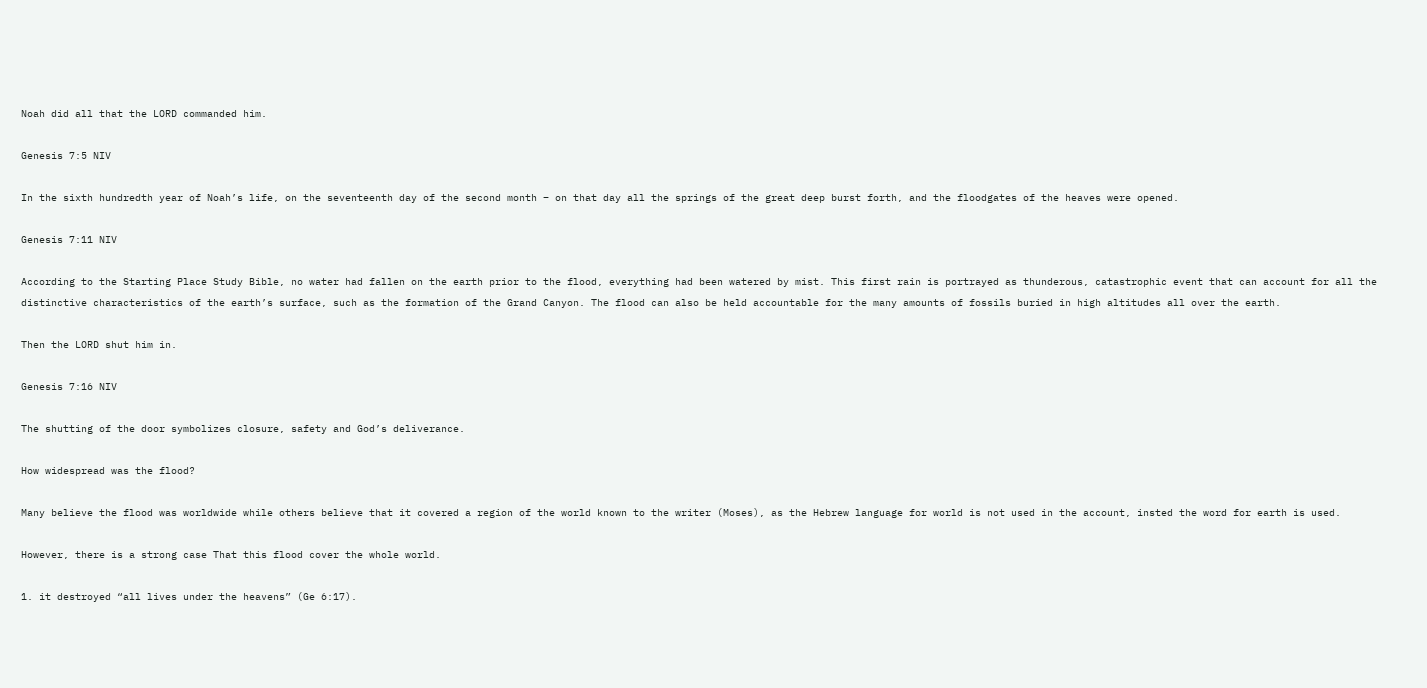Noah did all that the LORD commanded him.

Genesis 7:5 NIV

In the sixth hundredth year of Noah’s life, on the seventeenth day of the second month – on that day all the springs of the great deep burst forth, and the floodgates of the heaves were opened.

Genesis 7:11 NIV

According to the Starting Place Study Bible, no water had fallen on the earth prior to the flood, everything had been watered by mist. This first rain is portrayed as thunderous, catastrophic event that can account for all the distinctive characteristics of the earth’s surface, such as the formation of the Grand Canyon. The flood can also be held accountable for the many amounts of fossils buried in high altitudes all over the earth.

Then the LORD shut him in.

Genesis 7:16 NIV

The shutting of the door symbolizes closure, safety and God’s deliverance.

How widespread was the flood?

Many believe the flood was worldwide while others believe that it covered a region of the world known to the writer (Moses), as the Hebrew language for world is not used in the account, insted the word for earth is used.

However, there is a strong case That this flood cover the whole world.

1. it destroyed “all lives under the heavens” (Ge 6:17).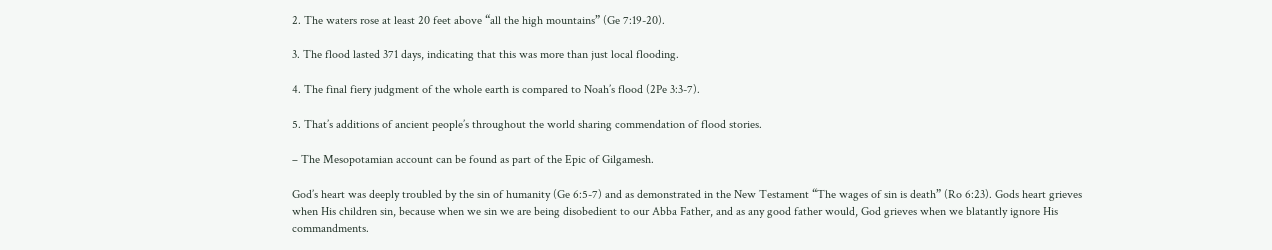2. The waters rose at least 20 feet above “all the high mountains” (Ge 7:19-20).

3. The flood lasted 371 days, indicating that this was more than just local flooding.

4. The final fiery judgment of the whole earth is compared to Noah’s flood (2Pe 3:3-7).

5. That’s additions of ancient people’s throughout the world sharing commendation of flood stories.

– The Mesopotamian account can be found as part of the Epic of Gilgamesh.

God’s heart was deeply troubled by the sin of humanity (Ge 6:5-7) and as demonstrated in the New Testament “The wages of sin is death” (Ro 6:23). Gods heart grieves when His children sin, because when we sin we are being disobedient to our Abba Father, and as any good father would, God grieves when we blatantly ignore His commandments.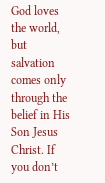God loves the world, but salvation comes only through the belief in His Son Jesus Christ. If you don’t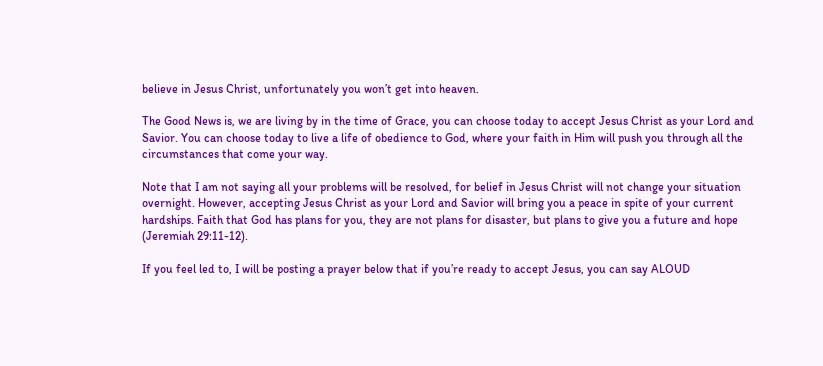believe in Jesus Christ, unfortunately you won’t get into heaven.

The Good News is, we are living by in the time of Grace, you can choose today to accept Jesus Christ as your Lord and Savior. You can choose today to live a life of obedience to God, where your faith in Him will push you through all the circumstances that come your way.

Note that I am not saying all your problems will be resolved, for belief in Jesus Christ will not change your situation overnight. However, accepting Jesus Christ as your Lord and Savior will bring you a peace in spite of your current hardships. Faith that God has plans for you, they are not plans for disaster, but plans to give you a future and hope (Jeremiah 29:11-12).

If you feel led to, I will be posting a prayer below that if you’re ready to accept Jesus, you can say ALOUD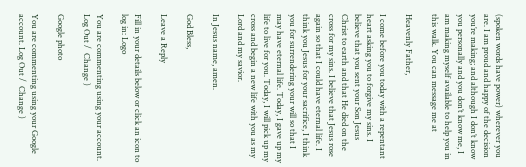(spoken words have power) wherever you are. I am proud and happy of the decision you’re making; and although I don’t know you personally and you don’t know me, I am making myself available to help you in this walk. You can message me at

Heavenly Father,

I come before you today with a repentant heart asking you to forgive my sins. I believe that you sent your Son Jesus Christ to earth and that He died on the cross for my sins. I believe that Jesus rose again so that I could have eternal life. I think you Jesus for your sacrifice, I think you for surrendering your will so that I may have eternal life. Today, I gave up my life to live for you. Today, I will pick up my cross and begin a new life with you as my Lord and my savior.

In Jesus name, amen.

God Bless,

Leave a Reply

Fill in your details below or click an icon to log in: Logo

You are commenting using your account. Log Out /  Change )

Google photo

You are commenting using your Google account. Log Out /  Change )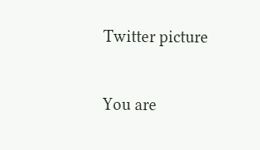Twitter picture

You are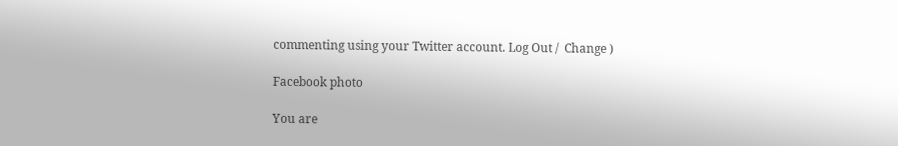commenting using your Twitter account. Log Out /  Change )

Facebook photo

You are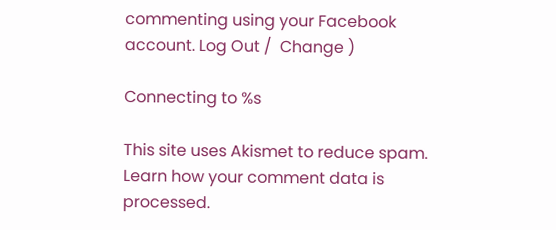commenting using your Facebook account. Log Out /  Change )

Connecting to %s

This site uses Akismet to reduce spam. Learn how your comment data is processed.